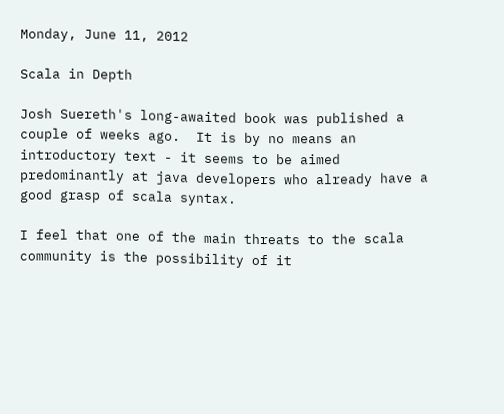Monday, June 11, 2012

Scala in Depth

Josh Suereth's long-awaited book was published a couple of weeks ago.  It is by no means an introductory text - it seems to be aimed predominantly at java developers who already have a good grasp of scala syntax.

I feel that one of the main threats to the scala community is the possibility of it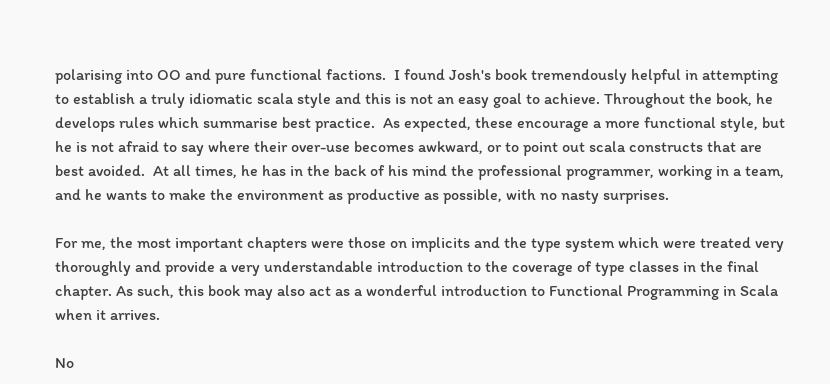polarising into OO and pure functional factions.  I found Josh's book tremendously helpful in attempting to establish a truly idiomatic scala style and this is not an easy goal to achieve. Throughout the book, he develops rules which summarise best practice.  As expected, these encourage a more functional style, but he is not afraid to say where their over-use becomes awkward, or to point out scala constructs that are best avoided.  At all times, he has in the back of his mind the professional programmer, working in a team, and he wants to make the environment as productive as possible, with no nasty surprises.

For me, the most important chapters were those on implicits and the type system which were treated very thoroughly and provide a very understandable introduction to the coverage of type classes in the final chapter. As such, this book may also act as a wonderful introduction to Functional Programming in Scala  when it arrives.

No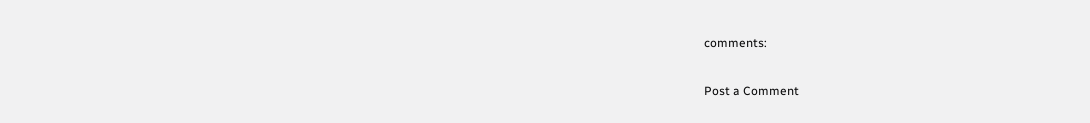comments:

Post a Comment